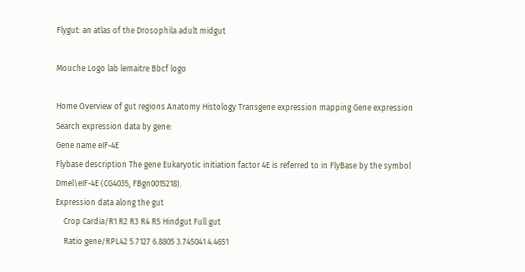Flygut: an atlas of the Drosophila adult midgut

Mouche Logo lab lemaitre Bbcf logo

Home Overview of gut regions Anatomy Histology Transgene expression mapping Gene expression
Search expression data by gene:
Gene name eIF-4E
Flybase description The gene Eukaryotic initiation factor 4E is referred to in FlyBase by the symbol Dmel\eIF-4E (CG4035, FBgn0015218).
Expression data along the gut
    Crop Cardia/R1 R2 R3 R4 R5 Hindgut Full gut
    Ratio gene/RPL42 5.7127 6.8805 3.745041 4.4651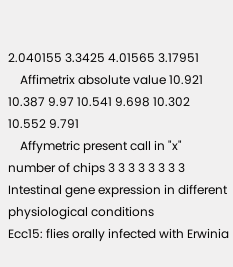2.040155 3.3425 4.01565 3.17951
    Affimetrix absolute value 10.921 10.387 9.97 10.541 9.698 10.302 10.552 9.791
    Affymetric present call in "x" number of chips 3 3 3 3 3 3 3 3
Intestinal gene expression in different physiological conditions
Ecc15: flies orally infected with Erwinia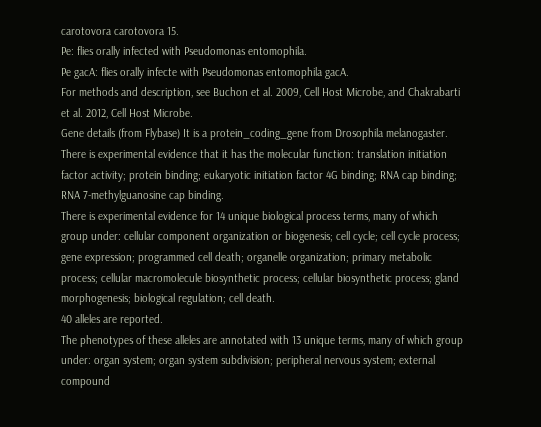carotovora carotovora 15.
Pe: flies orally infected with Pseudomonas entomophila.
Pe gacA: flies orally infecte with Pseudomonas entomophila gacA.
For methods and description, see Buchon et al. 2009, Cell Host Microbe, and Chakrabarti et al. 2012, Cell Host Microbe.
Gene details (from Flybase) It is a protein_coding_gene from Drosophila melanogaster.
There is experimental evidence that it has the molecular function: translation initiation factor activity; protein binding; eukaryotic initiation factor 4G binding; RNA cap binding; RNA 7-methylguanosine cap binding.
There is experimental evidence for 14 unique biological process terms, many of which group under: cellular component organization or biogenesis; cell cycle; cell cycle process; gene expression; programmed cell death; organelle organization; primary metabolic process; cellular macromolecule biosynthetic process; cellular biosynthetic process; gland morphogenesis; biological regulation; cell death.
40 alleles are reported.
The phenotypes of these alleles are annotated with 13 unique terms, many of which group under: organ system; organ system subdivision; peripheral nervous system; external compound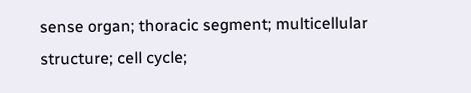sense organ; thoracic segment; multicellular structure; cell cycle;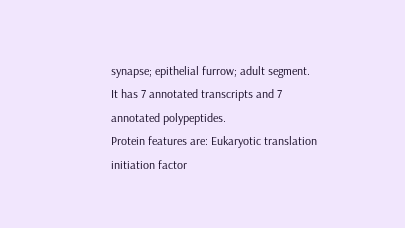synapse; epithelial furrow; adult segment.
It has 7 annotated transcripts and 7 annotated polypeptides.
Protein features are: Eukaryotic translation initiation factor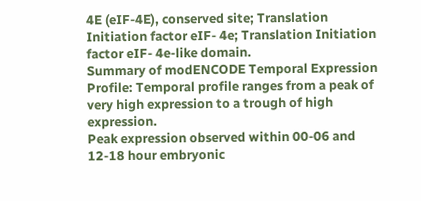4E (eIF-4E), conserved site; Translation Initiation factor eIF- 4e; Translation Initiation factor eIF- 4e-like domain.
Summary of modENCODE Temporal Expression Profile: Temporal profile ranges from a peak of very high expression to a trough of high expression.
Peak expression observed within 00-06 and 12-18 hour embryonic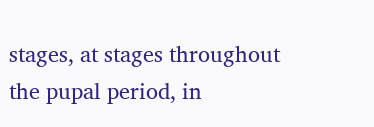stages, at stages throughout the pupal period, in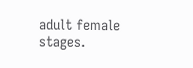adult female stages.